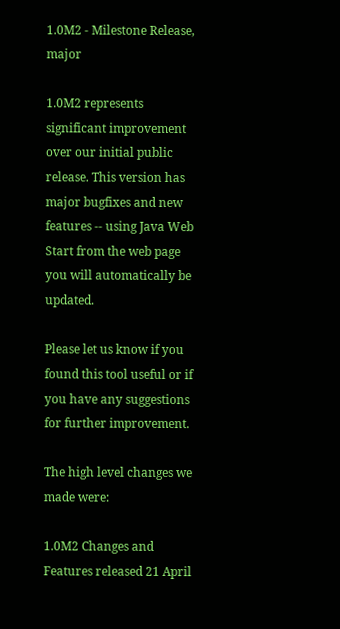1.0M2 - Milestone Release, major

1.0M2 represents significant improvement over our initial public release. This version has major bugfixes and new features -- using Java Web Start from the web page you will automatically be updated.

Please let us know if you found this tool useful or if you have any suggestions for further improvement.

The high level changes we made were:

1.0M2 Changes and Features released 21 April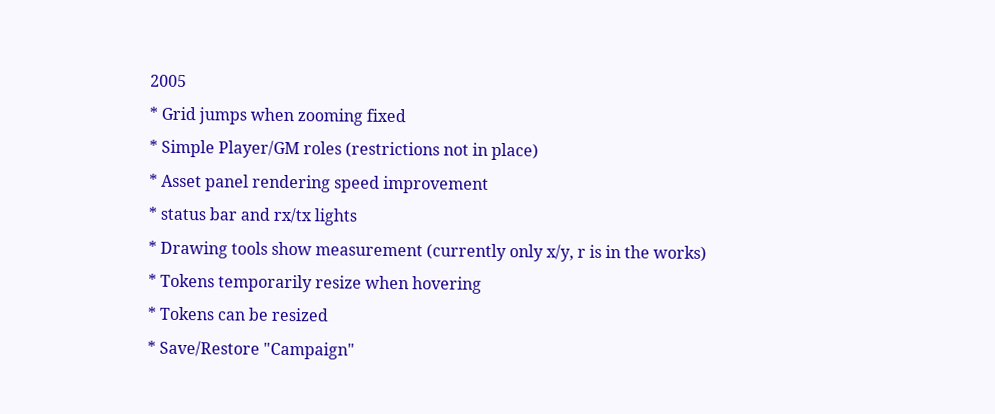2005
* Grid jumps when zooming fixed
* Simple Player/GM roles (restrictions not in place)
* Asset panel rendering speed improvement
* status bar and rx/tx lights
* Drawing tools show measurement (currently only x/y, r is in the works)
* Tokens temporarily resize when hovering
* Tokens can be resized
* Save/Restore "Campaign"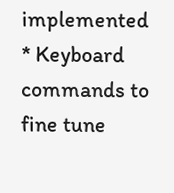implemented
* Keyboard commands to fine tune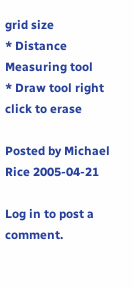grid size
* Distance Measuring tool
* Draw tool right click to erase

Posted by Michael Rice 2005-04-21

Log in to post a comment.